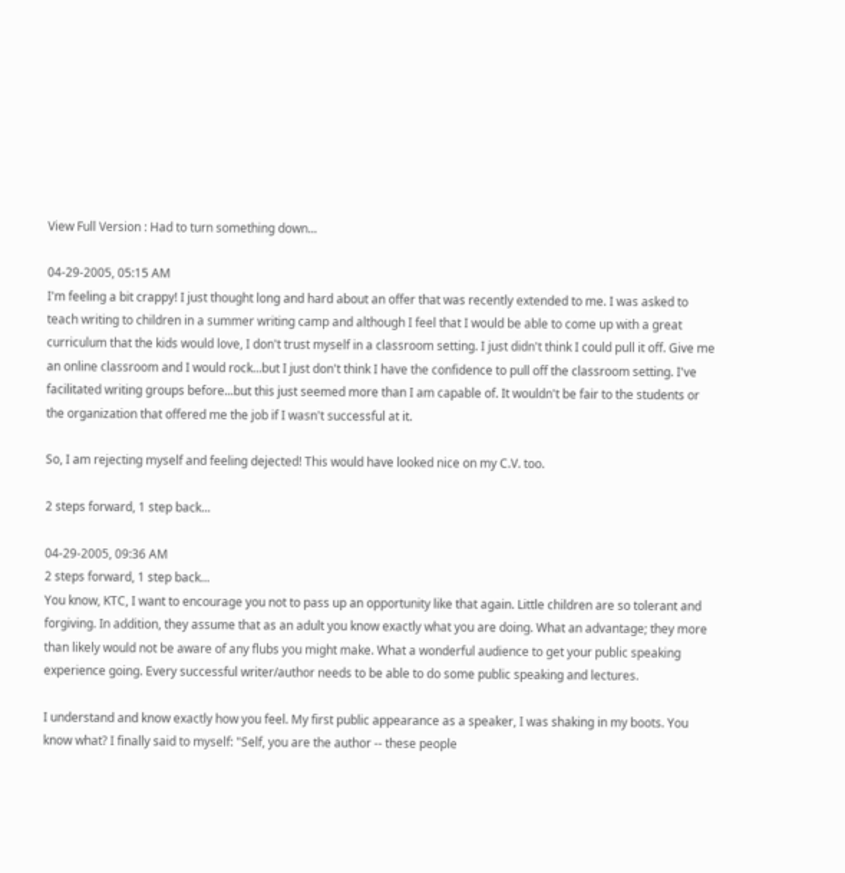View Full Version : Had to turn something down...

04-29-2005, 05:15 AM
I'm feeling a bit crappy! I just thought long and hard about an offer that was recently extended to me. I was asked to teach writing to children in a summer writing camp and although I feel that I would be able to come up with a great curriculum that the kids would love, I don't trust myself in a classroom setting. I just didn't think I could pull it off. Give me an online classroom and I would rock...but I just don't think I have the confidence to pull off the classroom setting. I've facilitated writing groups before...but this just seemed more than I am capable of. It wouldn't be fair to the students or the organization that offered me the job if I wasn't successful at it.

So, I am rejecting myself and feeling dejected! This would have looked nice on my C.V. too.

2 steps forward, 1 step back...

04-29-2005, 09:36 AM
2 steps forward, 1 step back...
You know, KTC, I want to encourage you not to pass up an opportunity like that again. Little children are so tolerant and forgiving. In addition, they assume that as an adult you know exactly what you are doing. What an advantage; they more than likely would not be aware of any flubs you might make. What a wonderful audience to get your public speaking experience going. Every successful writer/author needs to be able to do some public speaking and lectures.

I understand and know exactly how you feel. My first public appearance as a speaker, I was shaking in my boots. You know what? I finally said to myself: "Self, you are the author -- these people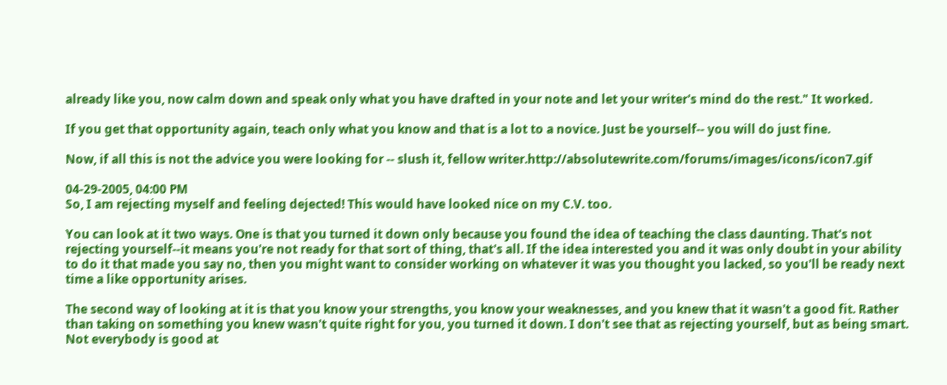already like you, now calm down and speak only what you have drafted in your note and let your writer's mind do the rest." It worked.

If you get that opportunity again, teach only what you know and that is a lot to a novice. Just be yourself-- you will do just fine.

Now, if all this is not the advice you were looking for -- slush it, fellow writer.http://absolutewrite.com/forums/images/icons/icon7.gif

04-29-2005, 04:00 PM
So, I am rejecting myself and feeling dejected! This would have looked nice on my C.V. too.

You can look at it two ways. One is that you turned it down only because you found the idea of teaching the class daunting. That's not rejecting yourself--it means you're not ready for that sort of thing, that's all. If the idea interested you and it was only doubt in your ability to do it that made you say no, then you might want to consider working on whatever it was you thought you lacked, so you'll be ready next time a like opportunity arises.

The second way of looking at it is that you know your strengths, you know your weaknesses, and you knew that it wasn't a good fit. Rather than taking on something you knew wasn't quite right for you, you turned it down. I don't see that as rejecting yourself, but as being smart. Not everybody is good at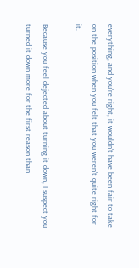everything, and you're right, it wouldn't have been fair to take on the position when you felt that you weren't quite right for it.

Because you feel dejected about turning it down, I suspect you turned it down more for the first reason than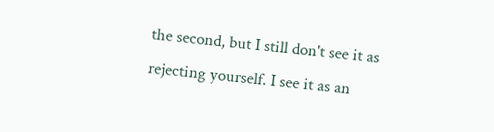the second, but I still don't see it as rejecting yourself. I see it as an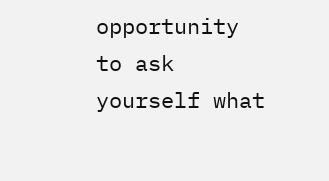opportunity to ask yourself what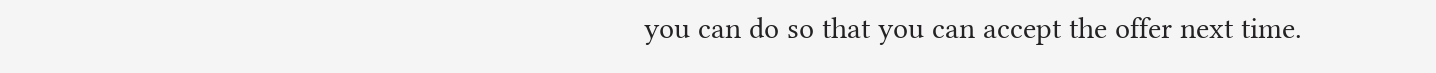you can do so that you can accept the offer next time.